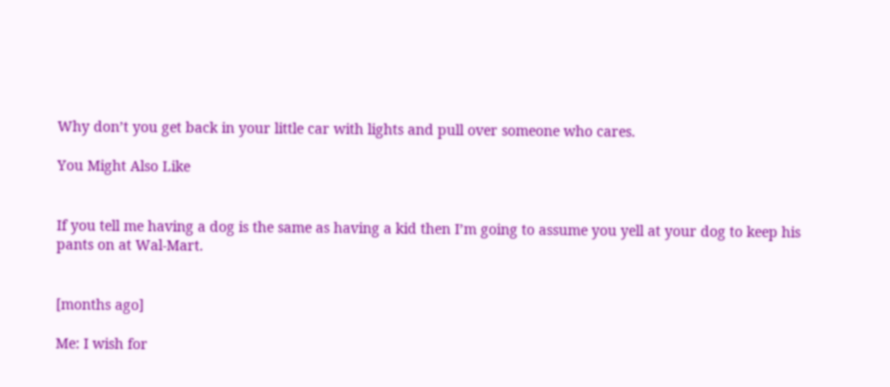Why don’t you get back in your little car with lights and pull over someone who cares.

You Might Also Like


If you tell me having a dog is the same as having a kid then I’m going to assume you yell at your dog to keep his pants on at Wal-Mart.


[months ago]

Me: I wish for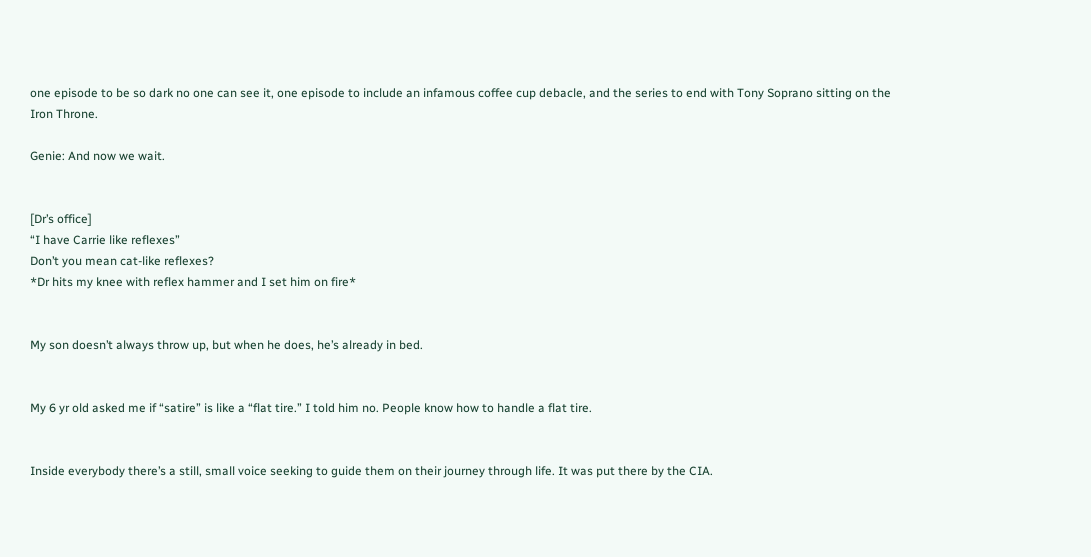one episode to be so dark no one can see it, one episode to include an infamous coffee cup debacle, and the series to end with Tony Soprano sitting on the Iron Throne.

Genie: And now we wait.


[Dr’s office]
“I have Carrie like reflexes”
Don’t you mean cat-like reflexes?
*Dr hits my knee with reflex hammer and I set him on fire*


My son doesn’t always throw up, but when he does, he’s already in bed.


My 6 yr old asked me if “satire” is like a “flat tire.” I told him no. People know how to handle a flat tire.


Inside everybody there’s a still, small voice seeking to guide them on their journey through life. It was put there by the CIA.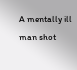A mentally ill man shot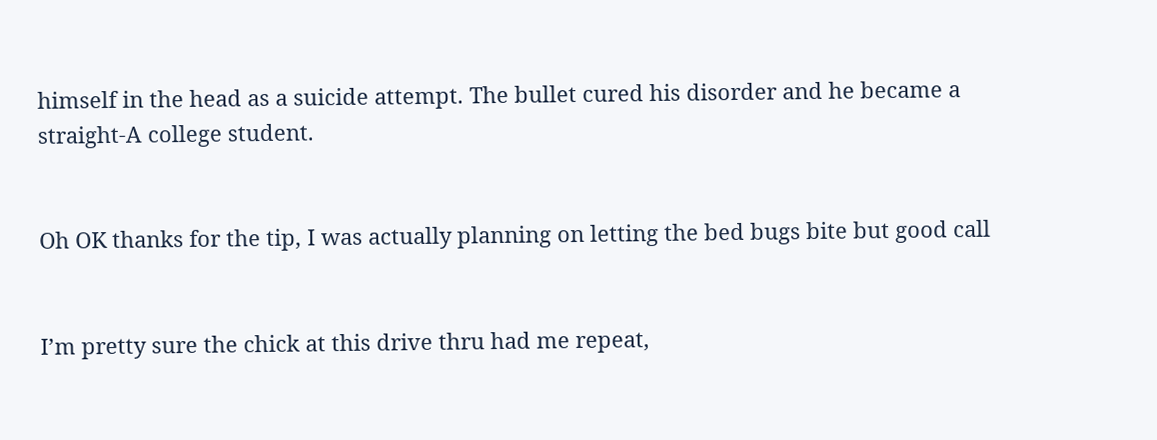himself in the head as a suicide attempt. The bullet cured his disorder and he became a straight-A college student.


Oh OK thanks for the tip, I was actually planning on letting the bed bugs bite but good call


I’m pretty sure the chick at this drive thru had me repeat,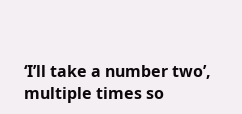‘I’ll take a number two’, multiple times so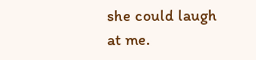she could laugh at me.